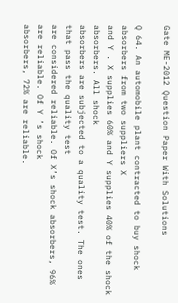Gate ME-2012 Question Paper With Solutions

Q 64. An automobile plant contracted to buy shock absorbers from two suppliers X
and Y . X supplies 60% and Y supplies 40% of the shock absorbers. All shock
absorbers are subjected to a quality test. The ones that pass the quality test
are considered reliable. Of X’s shock absorbers, 96% are reliable. Of Y ’s shock
absorbers, 72% are reliable.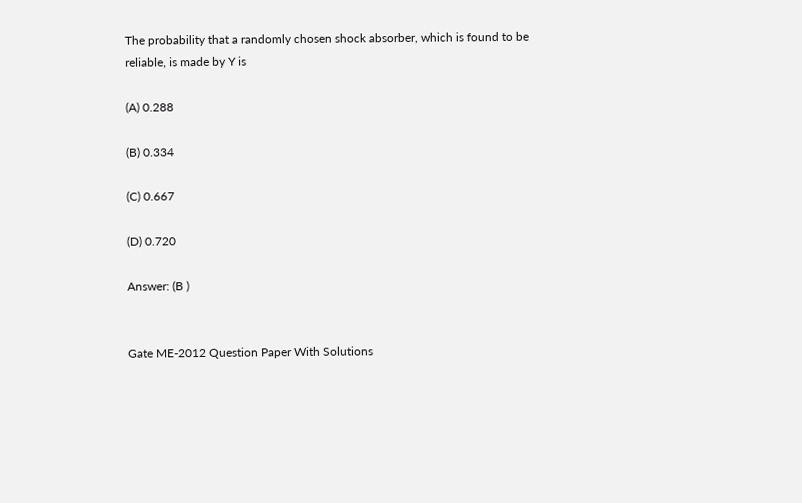The probability that a randomly chosen shock absorber, which is found to be
reliable, is made by Y is

(A) 0.288

(B) 0.334

(C) 0.667

(D) 0.720

Answer: (B )


Gate ME-2012 Question Paper With Solutions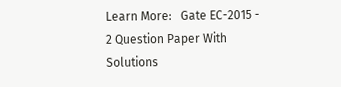Learn More:   Gate EC-2015 - 2 Question Paper With Solutions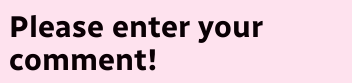Please enter your comment!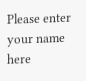Please enter your name here